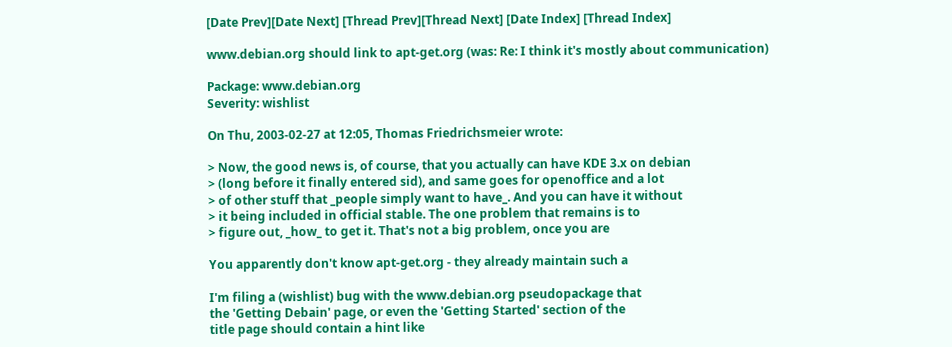[Date Prev][Date Next] [Thread Prev][Thread Next] [Date Index] [Thread Index]

www.debian.org should link to apt-get.org (was: Re: I think it's mostly about communication)

Package: www.debian.org
Severity: wishlist

On Thu, 2003-02-27 at 12:05, Thomas Friedrichsmeier wrote:

> Now, the good news is, of course, that you actually can have KDE 3.x on debian
> (long before it finally entered sid), and same goes for openoffice and a lot
> of other stuff that _people simply want to have_. And you can have it without
> it being included in official stable. The one problem that remains is to
> figure out, _how_ to get it. That's not a big problem, once you are

You apparently don't know apt-get.org - they already maintain such a

I'm filing a (wishlist) bug with the www.debian.org pseudopackage that
the 'Getting Debain' page, or even the 'Getting Started' section of the
title page should contain a hint like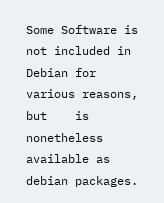Some Software is not included in Debian for various reasons, but    is
nonetheless available as debian packages.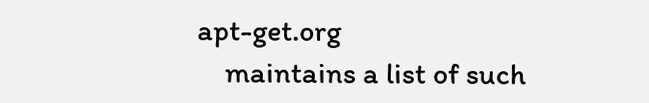apt-get.org
    maintains a list of such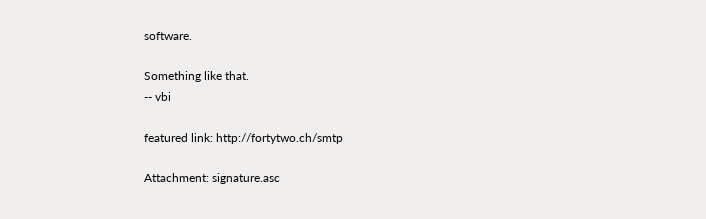software.

Something like that.
-- vbi

featured link: http://fortytwo.ch/smtp

Attachment: signature.asc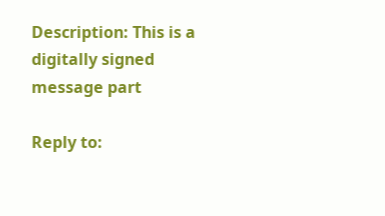Description: This is a digitally signed message part

Reply to: